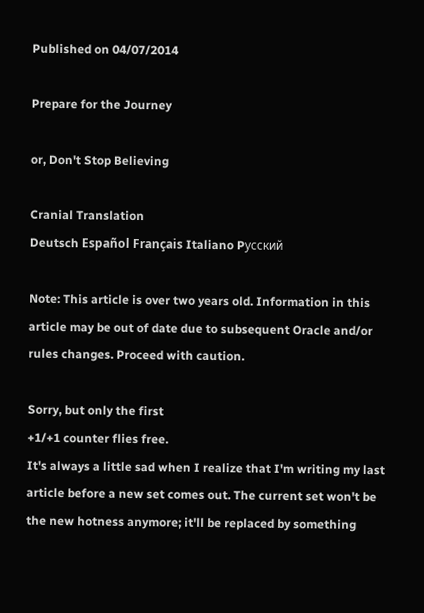Published on 04/07/2014

Prepare for the Journey

or, Don't Stop Believing

Cranial Translation
Deutsch Español Français Italiano Pусский

Note: This article is over two years old. Information in this article may be out of date due to subsequent Oracle and/or rules changes. Proceed with caution.

Sorry, but only the first
+1/+1 counter flies free.
It's always a little sad when I realize that I'm writing my last article before a new set comes out. The current set won't be the new hotness anymore; it'll be replaced by something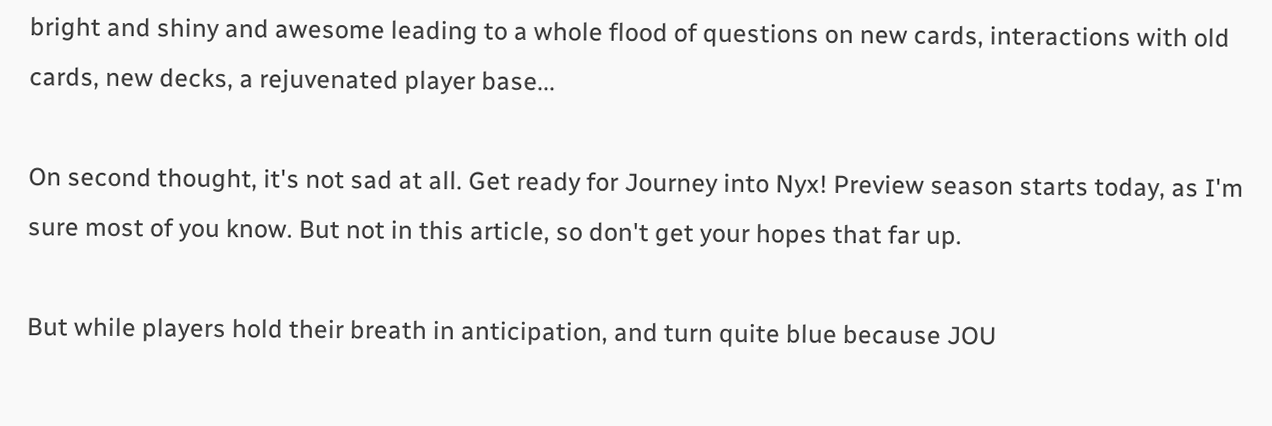bright and shiny and awesome leading to a whole flood of questions on new cards, interactions with old cards, new decks, a rejuvenated player base...

On second thought, it's not sad at all. Get ready for Journey into Nyx! Preview season starts today, as I'm sure most of you know. But not in this article, so don't get your hopes that far up.

But while players hold their breath in anticipation, and turn quite blue because JOU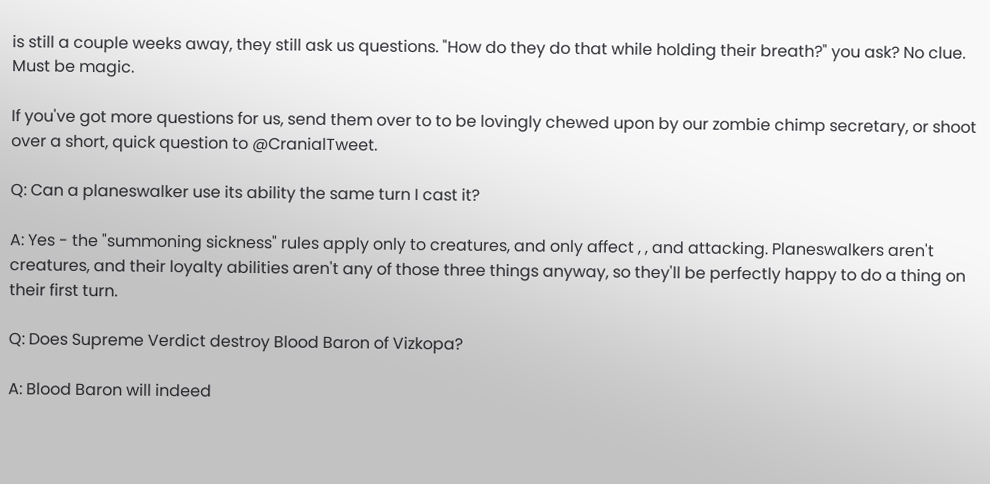is still a couple weeks away, they still ask us questions. "How do they do that while holding their breath?" you ask? No clue. Must be magic.

If you've got more questions for us, send them over to to be lovingly chewed upon by our zombie chimp secretary, or shoot over a short, quick question to @CranialTweet.

Q: Can a planeswalker use its ability the same turn I cast it?

A: Yes - the "summoning sickness" rules apply only to creatures, and only affect , , and attacking. Planeswalkers aren't creatures, and their loyalty abilities aren't any of those three things anyway, so they'll be perfectly happy to do a thing on their first turn.

Q: Does Supreme Verdict destroy Blood Baron of Vizkopa?

A: Blood Baron will indeed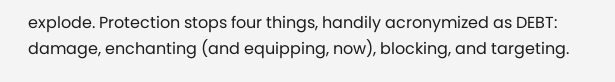explode. Protection stops four things, handily acronymized as DEBT: damage, enchanting (and equipping, now), blocking, and targeting.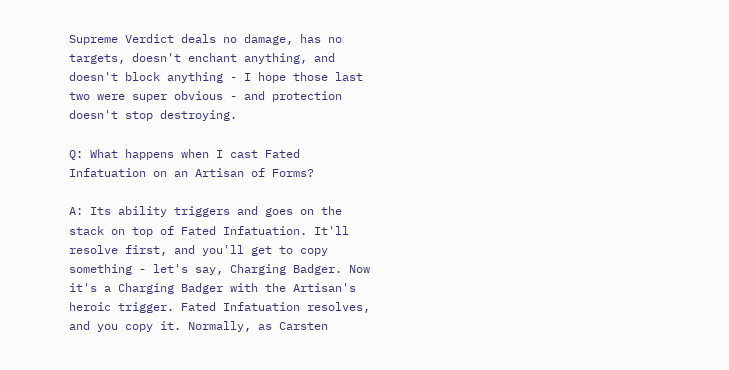Supreme Verdict deals no damage, has no targets, doesn't enchant anything, and doesn't block anything - I hope those last two were super obvious - and protection doesn't stop destroying.

Q: What happens when I cast Fated Infatuation on an Artisan of Forms?

A: Its ability triggers and goes on the stack on top of Fated Infatuation. It'll resolve first, and you'll get to copy something - let's say, Charging Badger. Now it's a Charging Badger with the Artisan's heroic trigger. Fated Infatuation resolves, and you copy it. Normally, as Carsten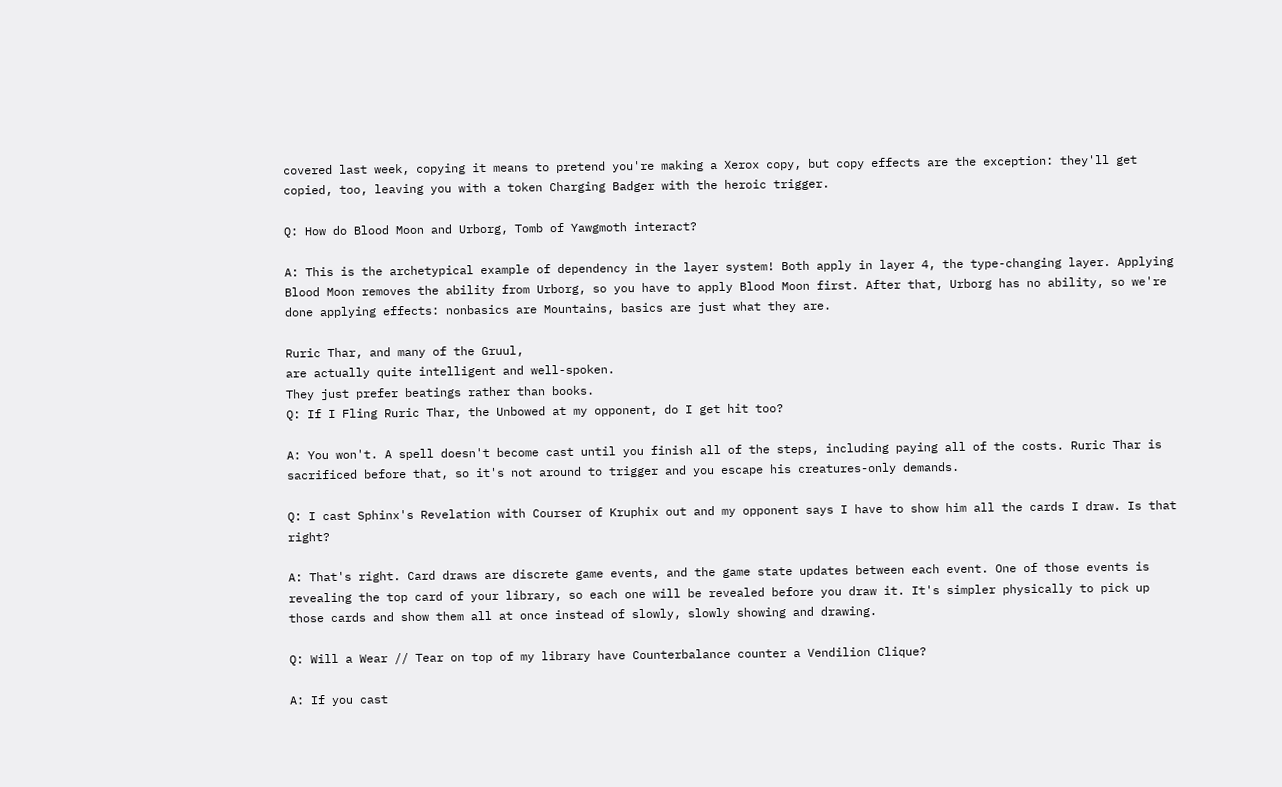covered last week, copying it means to pretend you're making a Xerox copy, but copy effects are the exception: they'll get copied, too, leaving you with a token Charging Badger with the heroic trigger.

Q: How do Blood Moon and Urborg, Tomb of Yawgmoth interact?

A: This is the archetypical example of dependency in the layer system! Both apply in layer 4, the type-changing layer. Applying Blood Moon removes the ability from Urborg, so you have to apply Blood Moon first. After that, Urborg has no ability, so we're done applying effects: nonbasics are Mountains, basics are just what they are.

Ruric Thar, and many of the Gruul,
are actually quite intelligent and well-spoken.
They just prefer beatings rather than books.
Q: If I Fling Ruric Thar, the Unbowed at my opponent, do I get hit too?

A: You won't. A spell doesn't become cast until you finish all of the steps, including paying all of the costs. Ruric Thar is sacrificed before that, so it's not around to trigger and you escape his creatures-only demands.

Q: I cast Sphinx's Revelation with Courser of Kruphix out and my opponent says I have to show him all the cards I draw. Is that right?

A: That's right. Card draws are discrete game events, and the game state updates between each event. One of those events is revealing the top card of your library, so each one will be revealed before you draw it. It's simpler physically to pick up those cards and show them all at once instead of slowly, slowly showing and drawing.

Q: Will a Wear // Tear on top of my library have Counterbalance counter a Vendilion Clique?

A: If you cast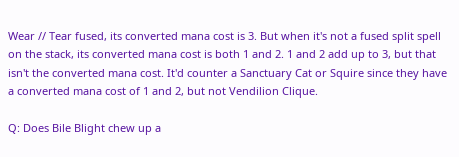Wear // Tear fused, its converted mana cost is 3. But when it's not a fused split spell on the stack, its converted mana cost is both 1 and 2. 1 and 2 add up to 3, but that isn't the converted mana cost. It'd counter a Sanctuary Cat or Squire since they have a converted mana cost of 1 and 2, but not Vendilion Clique.

Q: Does Bile Blight chew up a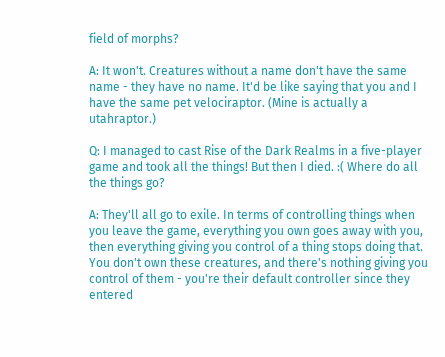field of morphs?

A: It won't. Creatures without a name don't have the same name - they have no name. It'd be like saying that you and I have the same pet velociraptor. (Mine is actually a utahraptor.)

Q: I managed to cast Rise of the Dark Realms in a five-player game and took all the things! But then I died. :( Where do all the things go?

A: They'll all go to exile. In terms of controlling things when you leave the game, everything you own goes away with you, then everything giving you control of a thing stops doing that. You don't own these creatures, and there's nothing giving you control of them - you're their default controller since they entered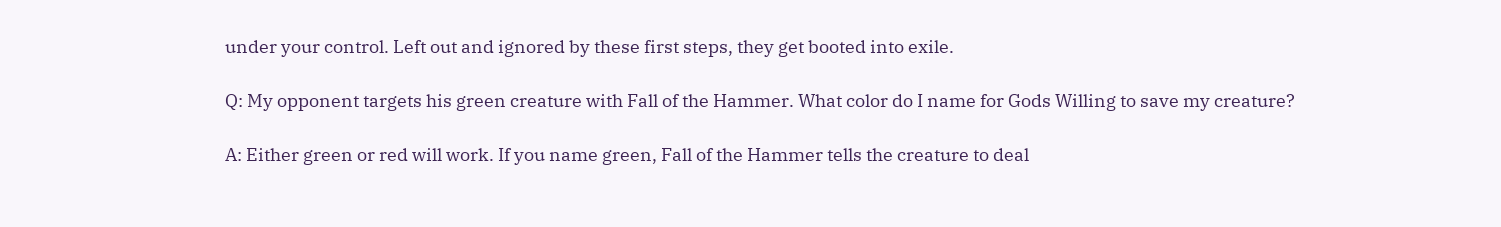under your control. Left out and ignored by these first steps, they get booted into exile.

Q: My opponent targets his green creature with Fall of the Hammer. What color do I name for Gods Willing to save my creature?

A: Either green or red will work. If you name green, Fall of the Hammer tells the creature to deal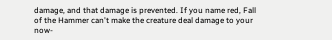damage, and that damage is prevented. If you name red, Fall of the Hammer can't make the creature deal damage to your now-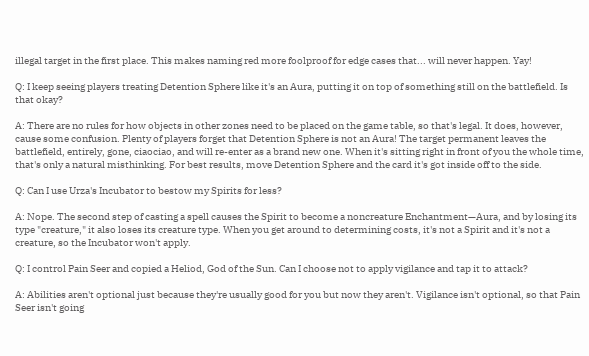illegal target in the first place. This makes naming red more foolproof for edge cases that... will never happen. Yay!

Q: I keep seeing players treating Detention Sphere like it's an Aura, putting it on top of something still on the battlefield. Is that okay?

A: There are no rules for how objects in other zones need to be placed on the game table, so that's legal. It does, however, cause some confusion. Plenty of players forget that Detention Sphere is not an Aura! The target permanent leaves the battlefield, entirely, gone, ciaociao, and will re-enter as a brand new one. When it's sitting right in front of you the whole time, that's only a natural misthinking. For best results, move Detention Sphere and the card it's got inside off to the side.

Q: Can I use Urza's Incubator to bestow my Spirits for less?

A: Nope. The second step of casting a spell causes the Spirit to become a noncreature Enchantment—Aura, and by losing its type "creature," it also loses its creature type. When you get around to determining costs, it's not a Spirit and it's not a creature, so the Incubator won't apply.

Q: I control Pain Seer and copied a Heliod, God of the Sun. Can I choose not to apply vigilance and tap it to attack?

A: Abilities aren't optional just because they're usually good for you but now they aren't. Vigilance isn't optional, so that Pain Seer isn't going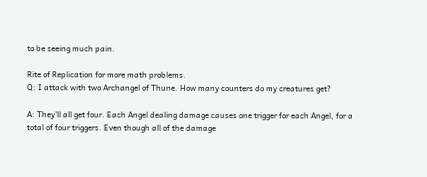to be seeing much pain.

Rite of Replication for more math problems.
Q: I attack with two Archangel of Thune. How many counters do my creatures get?

A: They'll all get four. Each Angel dealing damage causes one trigger for each Angel, for a total of four triggers. Even though all of the damage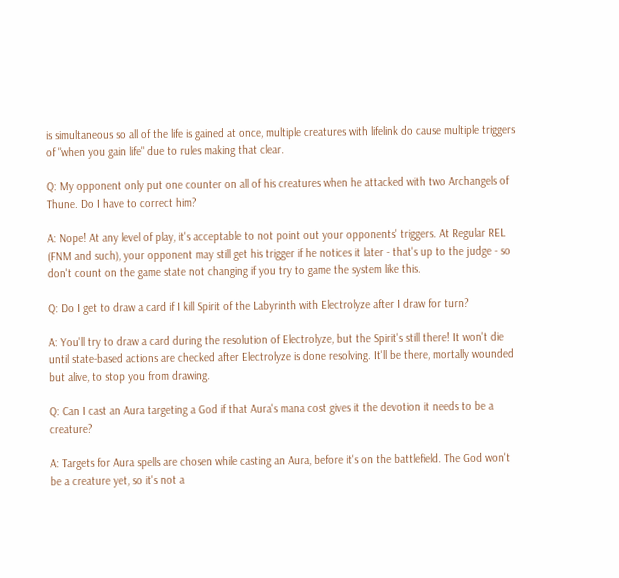is simultaneous so all of the life is gained at once, multiple creatures with lifelink do cause multiple triggers of "when you gain life" due to rules making that clear.

Q: My opponent only put one counter on all of his creatures when he attacked with two Archangels of Thune. Do I have to correct him?

A: Nope! At any level of play, it's acceptable to not point out your opponents' triggers. At Regular REL (FNM and such), your opponent may still get his trigger if he notices it later - that's up to the judge - so don't count on the game state not changing if you try to game the system like this.

Q: Do I get to draw a card if I kill Spirit of the Labyrinth with Electrolyze after I draw for turn?

A: You'll try to draw a card during the resolution of Electrolyze, but the Spirit's still there! It won't die until state-based actions are checked after Electrolyze is done resolving. It'll be there, mortally wounded but alive, to stop you from drawing.

Q: Can I cast an Aura targeting a God if that Aura's mana cost gives it the devotion it needs to be a creature?

A: Targets for Aura spells are chosen while casting an Aura, before it's on the battlefield. The God won't be a creature yet, so it's not a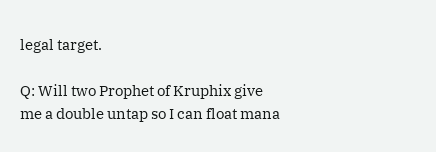legal target.

Q: Will two Prophet of Kruphix give me a double untap so I can float mana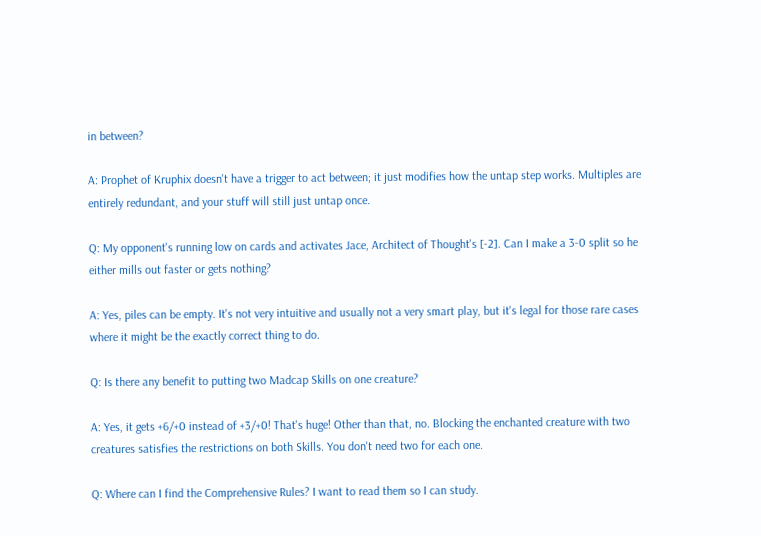in between?

A: Prophet of Kruphix doesn't have a trigger to act between; it just modifies how the untap step works. Multiples are entirely redundant, and your stuff will still just untap once.

Q: My opponent's running low on cards and activates Jace, Architect of Thought's [-2]. Can I make a 3-0 split so he either mills out faster or gets nothing?

A: Yes, piles can be empty. It's not very intuitive and usually not a very smart play, but it's legal for those rare cases where it might be the exactly correct thing to do.

Q: Is there any benefit to putting two Madcap Skills on one creature?

A: Yes, it gets +6/+0 instead of +3/+0! That's huge! Other than that, no. Blocking the enchanted creature with two creatures satisfies the restrictions on both Skills. You don't need two for each one.

Q: Where can I find the Comprehensive Rules? I want to read them so I can study.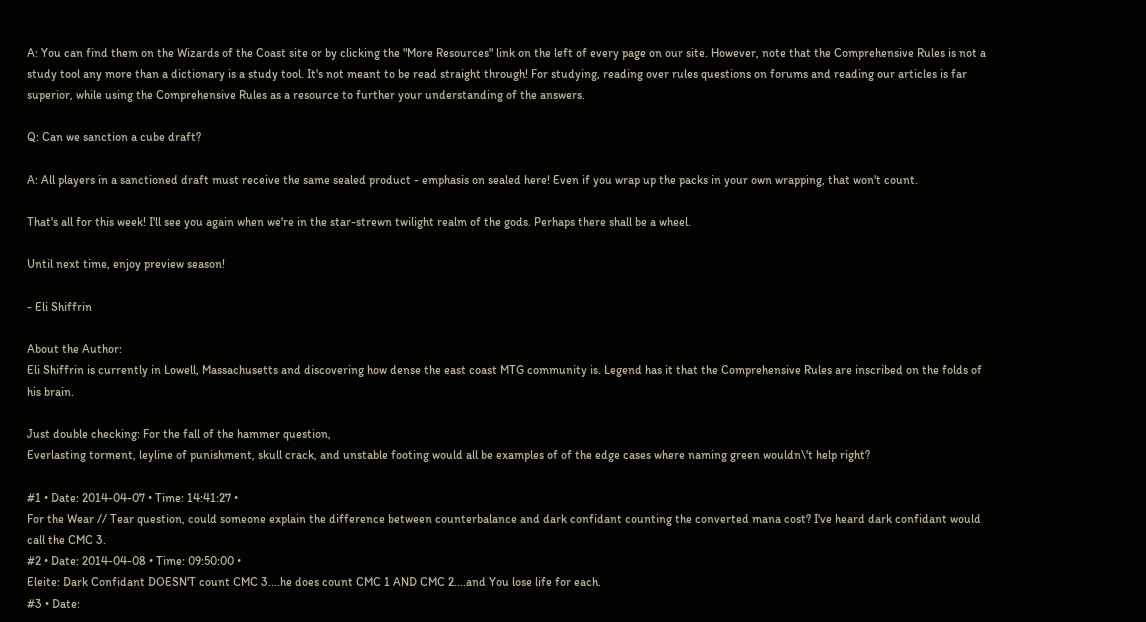A: You can find them on the Wizards of the Coast site or by clicking the "More Resources" link on the left of every page on our site. However, note that the Comprehensive Rules is not a study tool any more than a dictionary is a study tool. It's not meant to be read straight through! For studying, reading over rules questions on forums and reading our articles is far superior, while using the Comprehensive Rules as a resource to further your understanding of the answers.

Q: Can we sanction a cube draft?

A: All players in a sanctioned draft must receive the same sealed product - emphasis on sealed here! Even if you wrap up the packs in your own wrapping, that won't count.

That's all for this week! I'll see you again when we're in the star-strewn twilight realm of the gods. Perhaps there shall be a wheel.

Until next time, enjoy preview season!

- Eli Shiffrin

About the Author:
Eli Shiffrin is currently in Lowell, Massachusetts and discovering how dense the east coast MTG community is. Legend has it that the Comprehensive Rules are inscribed on the folds of his brain.

Just double checking: For the fall of the hammer question,
Everlasting torment, leyline of punishment, skull crack, and unstable footing would all be examples of of the edge cases where naming green wouldn\'t help right?

#1 • Date: 2014-04-07 • Time: 14:41:27 •
For the Wear // Tear question, could someone explain the difference between counterbalance and dark confidant counting the converted mana cost? I've heard dark confidant would call the CMC 3.
#2 • Date: 2014-04-08 • Time: 09:50:00 •
Eleite: Dark Confidant DOESN'T count CMC 3....he does count CMC 1 AND CMC 2....and You lose life for each.
#3 • Date: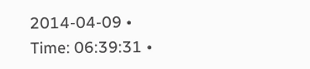2014-04-09 • Time: 06:39:31 •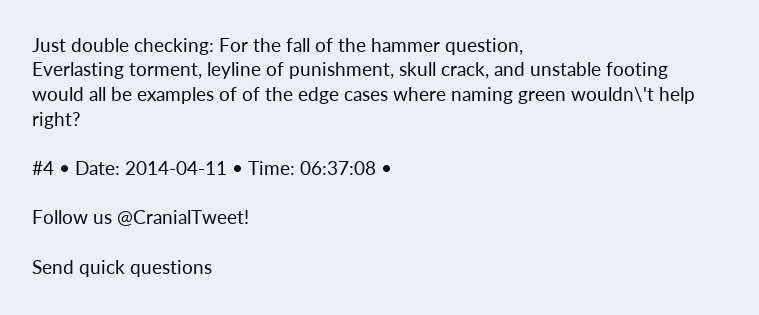Just double checking: For the fall of the hammer question,
Everlasting torment, leyline of punishment, skull crack, and unstable footing would all be examples of of the edge cases where naming green wouldn\'t help right?

#4 • Date: 2014-04-11 • Time: 06:37:08 •

Follow us @CranialTweet!

Send quick questions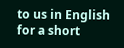to us in English for a short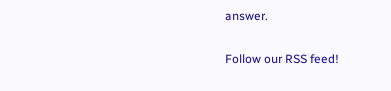answer.

Follow our RSS feed!